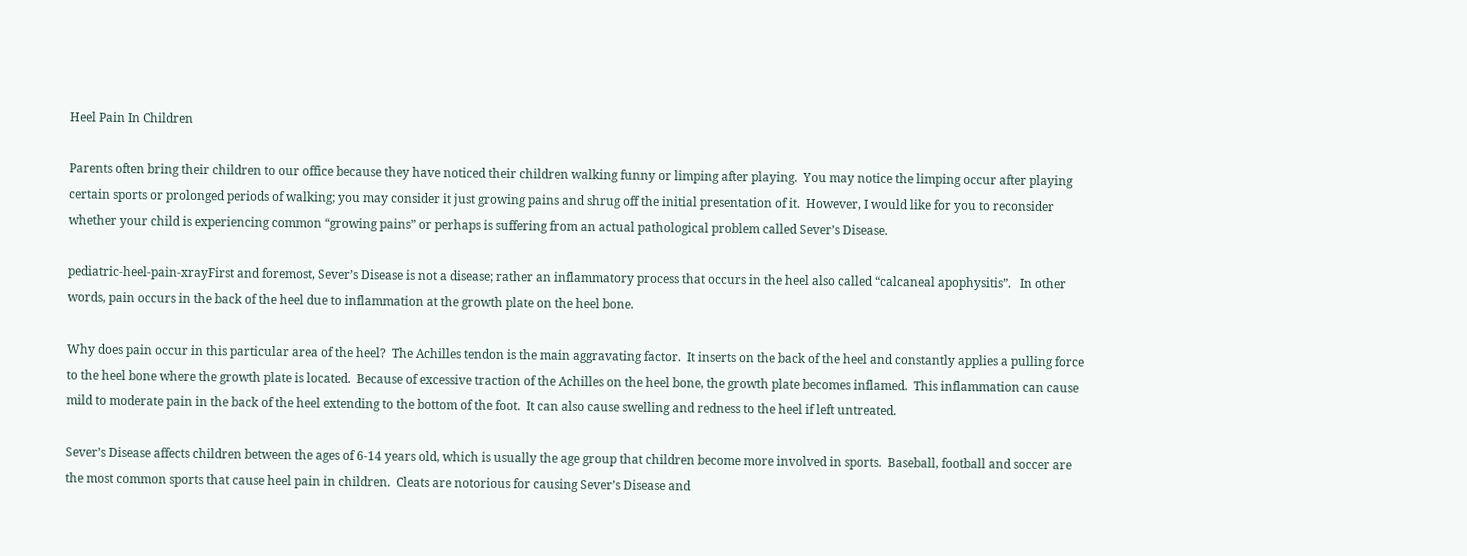Heel Pain In Children

Parents often bring their children to our office because they have noticed their children walking funny or limping after playing.  You may notice the limping occur after playing certain sports or prolonged periods of walking; you may consider it just growing pains and shrug off the initial presentation of it.  However, I would like for you to reconsider whether your child is experiencing common “growing pains” or perhaps is suffering from an actual pathological problem called Sever’s Disease.

pediatric-heel-pain-xrayFirst and foremost, Sever’s Disease is not a disease; rather an inflammatory process that occurs in the heel also called “calcaneal apophysitis”.   In other words, pain occurs in the back of the heel due to inflammation at the growth plate on the heel bone.

Why does pain occur in this particular area of the heel?  The Achilles tendon is the main aggravating factor.  It inserts on the back of the heel and constantly applies a pulling force to the heel bone where the growth plate is located.  Because of excessive traction of the Achilles on the heel bone, the growth plate becomes inflamed.  This inflammation can cause mild to moderate pain in the back of the heel extending to the bottom of the foot.  It can also cause swelling and redness to the heel if left untreated.

Sever’s Disease affects children between the ages of 6-14 years old, which is usually the age group that children become more involved in sports.  Baseball, football and soccer are the most common sports that cause heel pain in children.  Cleats are notorious for causing Sever’s Disease and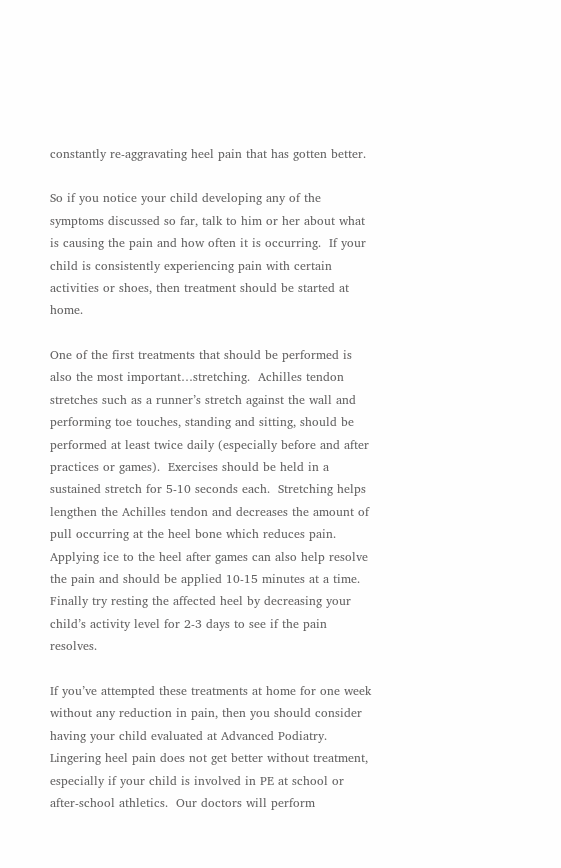constantly re-aggravating heel pain that has gotten better.

So if you notice your child developing any of the symptoms discussed so far, talk to him or her about what is causing the pain and how often it is occurring.  If your child is consistently experiencing pain with certain activities or shoes, then treatment should be started at home.

One of the first treatments that should be performed is also the most important…stretching.  Achilles tendon stretches such as a runner’s stretch against the wall and performing toe touches, standing and sitting, should be performed at least twice daily (especially before and after practices or games).  Exercises should be held in a sustained stretch for 5-10 seconds each.  Stretching helps lengthen the Achilles tendon and decreases the amount of pull occurring at the heel bone which reduces pain.  Applying ice to the heel after games can also help resolve the pain and should be applied 10-15 minutes at a time.  Finally try resting the affected heel by decreasing your child’s activity level for 2-3 days to see if the pain resolves.

If you’ve attempted these treatments at home for one week without any reduction in pain, then you should consider having your child evaluated at Advanced Podiatry.  Lingering heel pain does not get better without treatment, especially if your child is involved in PE at school or after-school athletics.  Our doctors will perform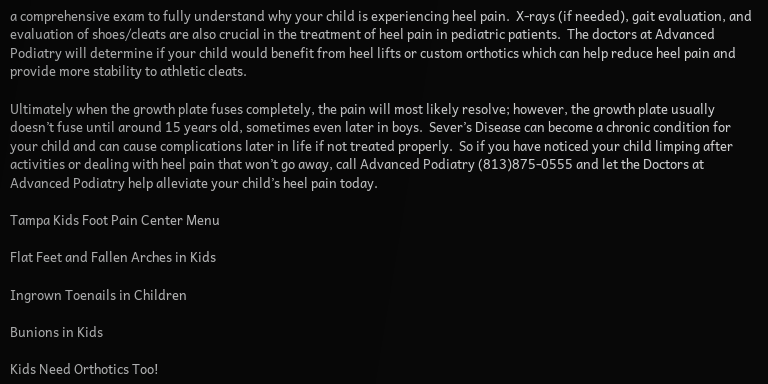a comprehensive exam to fully understand why your child is experiencing heel pain.  X-rays (if needed), gait evaluation, and evaluation of shoes/cleats are also crucial in the treatment of heel pain in pediatric patients.  The doctors at Advanced Podiatry will determine if your child would benefit from heel lifts or custom orthotics which can help reduce heel pain and provide more stability to athletic cleats.

Ultimately when the growth plate fuses completely, the pain will most likely resolve; however, the growth plate usually doesn’t fuse until around 15 years old, sometimes even later in boys.  Sever’s Disease can become a chronic condition for your child and can cause complications later in life if not treated properly.  So if you have noticed your child limping after activities or dealing with heel pain that won’t go away, call Advanced Podiatry (813)875-0555 and let the Doctors at Advanced Podiatry help alleviate your child’s heel pain today.

Tampa Kids Foot Pain Center Menu

Flat Feet and Fallen Arches in Kids

Ingrown Toenails in Children

Bunions in Kids

Kids Need Orthotics Too!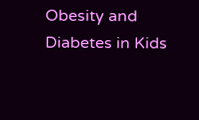Obesity and Diabetes in Kids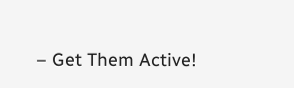– Get Them Active!